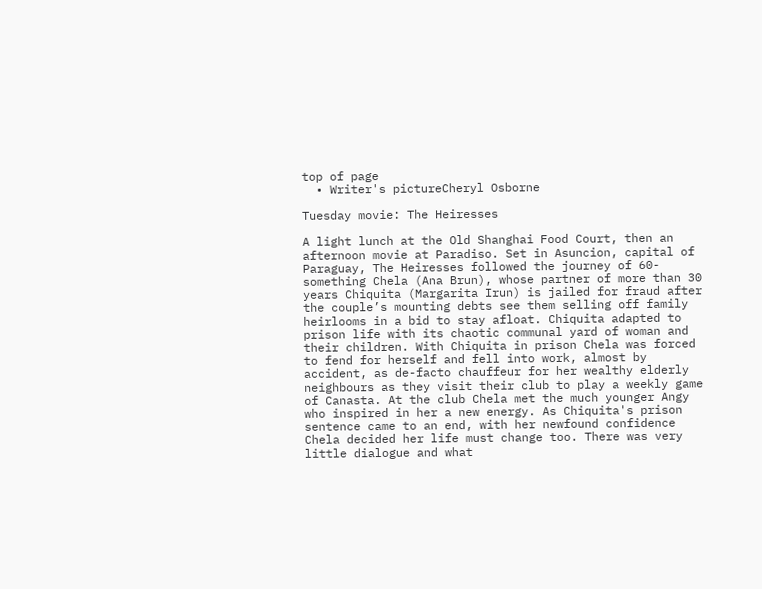top of page
  • Writer's pictureCheryl Osborne

Tuesday movie: The Heiresses

A light lunch at the Old Shanghai Food Court, then an afternoon movie at Paradiso. Set in Asuncion, capital of Paraguay, The Heiresses followed the journey of 60-something Chela (Ana Brun), whose partner of more than 30 years Chiquita (Margarita Irun) is jailed for fraud after the couple’s mounting debts see them selling off family heirlooms in a bid to stay afloat. Chiquita adapted to prison life with its chaotic communal yard of woman and their children. With Chiquita in prison Chela was forced to fend for herself and fell into work, almost by accident, as de-facto chauffeur for her wealthy elderly neighbours as they visit their club to play a weekly game of Canasta. At the club Chela met the much younger Angy who inspired in her a new energy. As Chiquita's prison sentence came to an end, with her newfound confidence Chela decided her life must change too. There was very little dialogue and what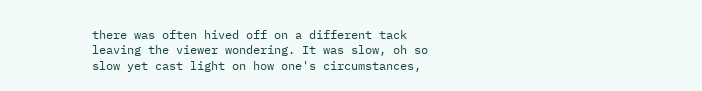there was often hived off on a different tack leaving the viewer wondering. It was slow, oh so slow yet cast light on how one's circumstances,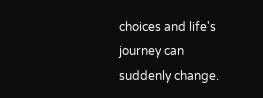choices and life's journey can suddenly change.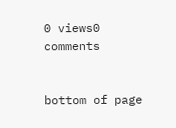0 views0 comments


bottom of page